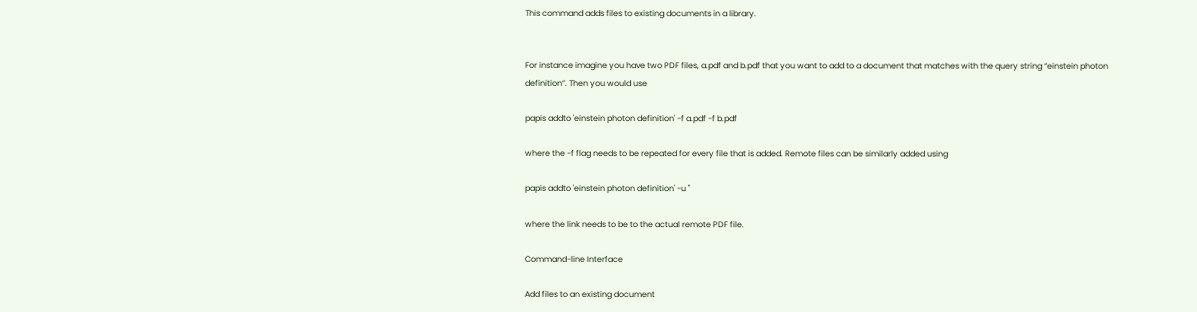This command adds files to existing documents in a library.


For instance imagine you have two PDF files, a.pdf and b.pdf that you want to add to a document that matches with the query string “einstein photon definition”. Then you would use

papis addto 'einstein photon definition' -f a.pdf -f b.pdf

where the -f flag needs to be repeated for every file that is added. Remote files can be similarly added using

papis addto 'einstein photon definition' -u ''

where the link needs to be to the actual remote PDF file.

Command-line Interface

Add files to an existing document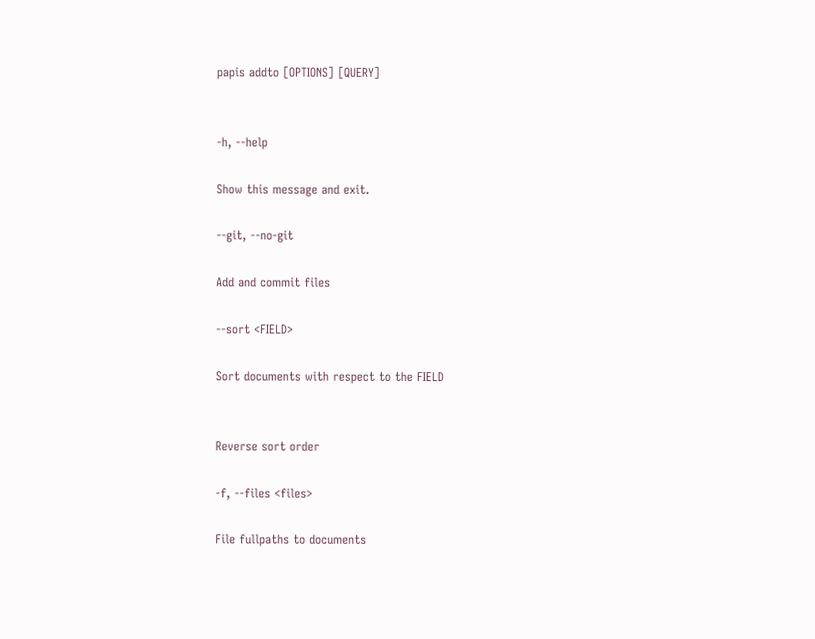papis addto [OPTIONS] [QUERY]


-h, --help

Show this message and exit.

--git, --no-git

Add and commit files

--sort <FIELD>

Sort documents with respect to the FIELD


Reverse sort order

-f, --files <files>

File fullpaths to documents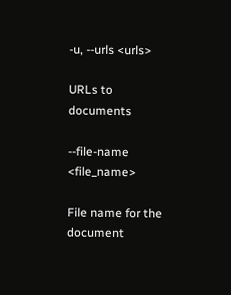-u, --urls <urls>

URLs to documents

--file-name <file_name>

File name for the document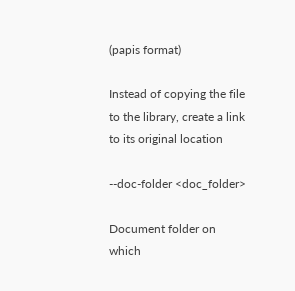(papis format)

Instead of copying the file to the library, create a link to its original location

--doc-folder <doc_folder>

Document folder on which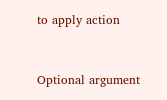to apply action



Optional argument